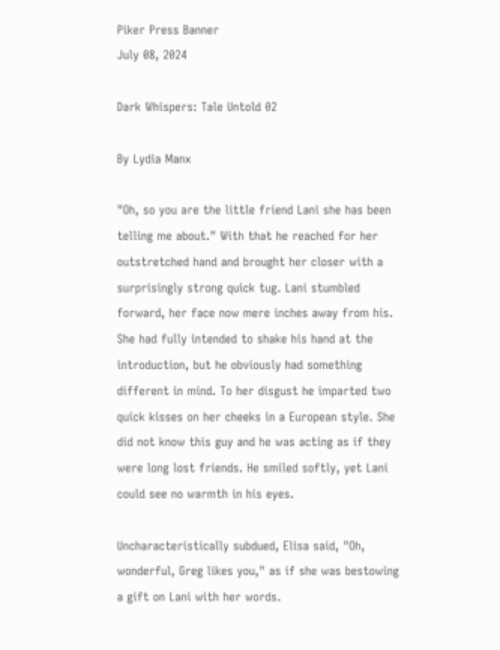Piker Press Banner
July 08, 2024

Dark Whispers: Tale Untold 02

By Lydia Manx

"Oh, so you are the little friend Lani she has been telling me about." With that he reached for her outstretched hand and brought her closer with a surprisingly strong quick tug. Lani stumbled forward, her face now mere inches away from his. She had fully intended to shake his hand at the introduction, but he obviously had something different in mind. To her disgust he imparted two quick kisses on her cheeks in a European style. She did not know this guy and he was acting as if they were long lost friends. He smiled softly, yet Lani could see no warmth in his eyes.

Uncharacteristically subdued, Elisa said, "Oh, wonderful, Greg likes you," as if she was bestowing a gift on Lani with her words.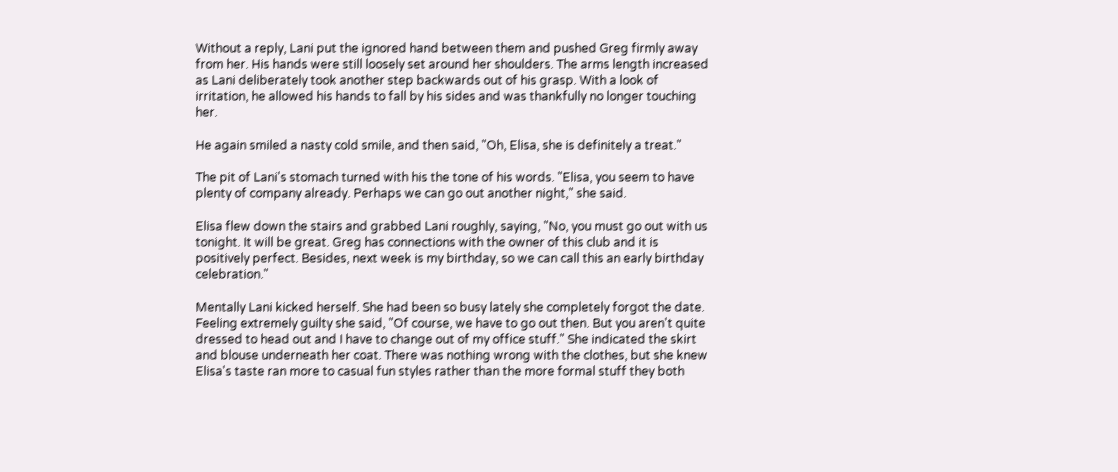Without a reply, Lani put the ignored hand between them and pushed Greg firmly away from her. His hands were still loosely set around her shoulders. The arms length increased as Lani deliberately took another step backwards out of his grasp. With a look of irritation, he allowed his hands to fall by his sides and was thankfully no longer touching her.

He again smiled a nasty cold smile, and then said, "Oh, Elisa, she is definitely a treat."

The pit of Lani's stomach turned with his the tone of his words. "Elisa, you seem to have plenty of company already. Perhaps we can go out another night," she said.

Elisa flew down the stairs and grabbed Lani roughly, saying, "No, you must go out with us tonight. It will be great. Greg has connections with the owner of this club and it is positively perfect. Besides, next week is my birthday, so we can call this an early birthday celebration."

Mentally Lani kicked herself. She had been so busy lately she completely forgot the date. Feeling extremely guilty she said, "Of course, we have to go out then. But you aren't quite dressed to head out and I have to change out of my office stuff." She indicated the skirt and blouse underneath her coat. There was nothing wrong with the clothes, but she knew Elisa's taste ran more to casual fun styles rather than the more formal stuff they both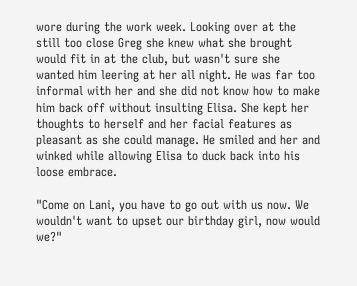wore during the work week. Looking over at the still too close Greg she knew what she brought would fit in at the club, but wasn't sure she wanted him leering at her all night. He was far too informal with her and she did not know how to make him back off without insulting Elisa. She kept her thoughts to herself and her facial features as pleasant as she could manage. He smiled and her and winked while allowing Elisa to duck back into his loose embrace.

"Come on Lani, you have to go out with us now. We wouldn't want to upset our birthday girl, now would we?"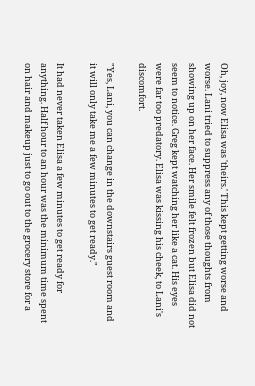Oh, joy, now Elisa was 'theirs.' This kept getting worse and worse. Lani tried to suppress any of those thoughts from showing up on her face. Her smile felt frozen but Elisa did not seem to notice. Greg kept watching her like a cat. His eyes were far too predatory. Elisa was kissing his cheek, to Lani's discomfort.

"Yes, Lani, you can change in the downstairs guest room and it will only take me a few minutes to get ready."

It had never taken Elisa a few minutes to get ready for anything. Half hour to an hour was the minimum time spent on hair and makeup just to go out to the grocery store for a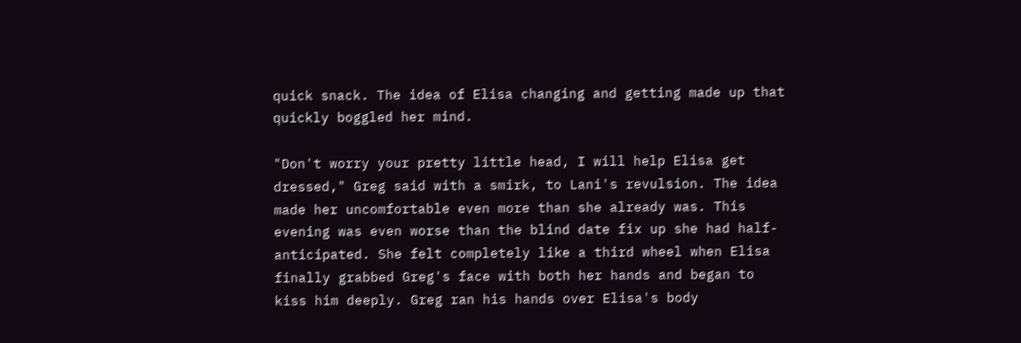quick snack. The idea of Elisa changing and getting made up that quickly boggled her mind.

"Don't worry your pretty little head, I will help Elisa get dressed," Greg said with a smirk, to Lani's revulsion. The idea made her uncomfortable even more than she already was. This evening was even worse than the blind date fix up she had half-anticipated. She felt completely like a third wheel when Elisa finally grabbed Greg's face with both her hands and began to kiss him deeply. Greg ran his hands over Elisa's body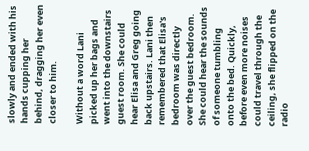slowly and ended with his hands cupping her behind, dragging her even closer to him.

Without a word Lani picked up her bags and went into the downstairs guest room. She could hear Elisa and Greg going back upstairs. Lani then remembered that Elisa's bedroom was directly over the guest bedroom. She could hear the sounds of someone tumbling onto the bed. Quickly, before even more noises could travel through the ceiling, she flipped on the radio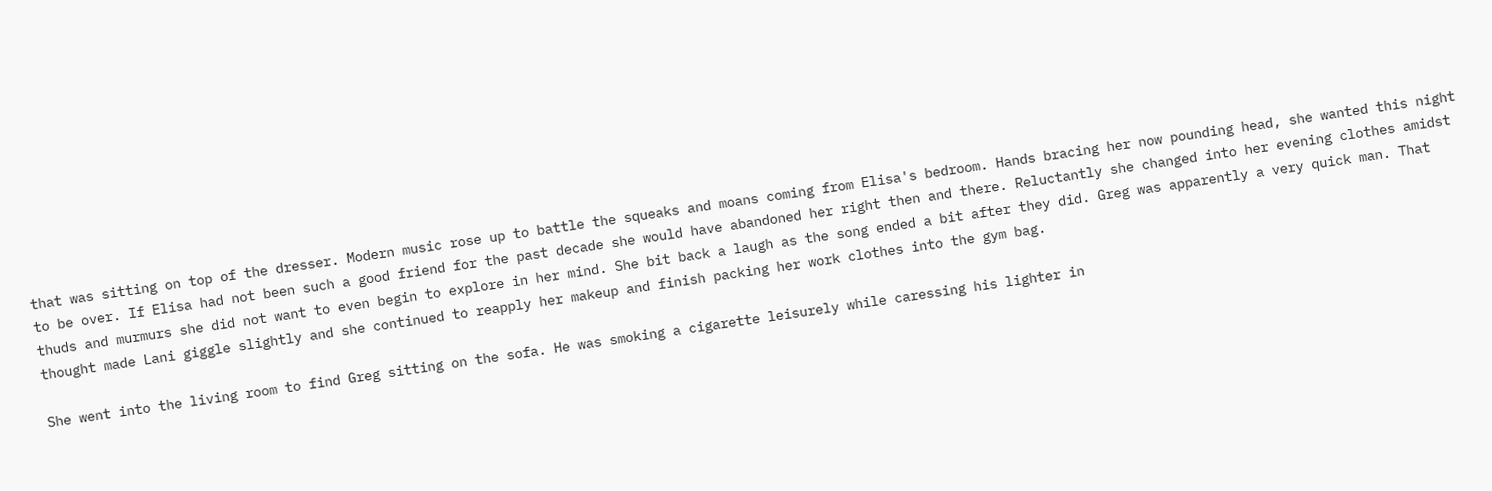that was sitting on top of the dresser. Modern music rose up to battle the squeaks and moans coming from Elisa's bedroom. Hands bracing her now pounding head, she wanted this night to be over. If Elisa had not been such a good friend for the past decade she would have abandoned her right then and there. Reluctantly she changed into her evening clothes amidst thuds and murmurs she did not want to even begin to explore in her mind. She bit back a laugh as the song ended a bit after they did. Greg was apparently a very quick man. That thought made Lani giggle slightly and she continued to reapply her makeup and finish packing her work clothes into the gym bag.

She went into the living room to find Greg sitting on the sofa. He was smoking a cigarette leisurely while caressing his lighter in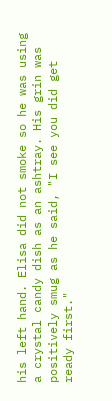his left hand. Elisa did not smoke so he was using a crystal candy dish as an ashtray. His grin was positively smug as he said, "I see you did get ready first."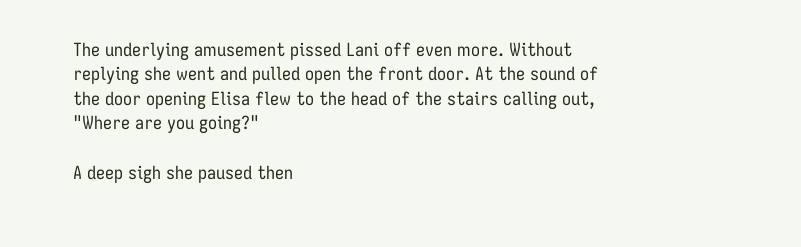The underlying amusement pissed Lani off even more. Without replying she went and pulled open the front door. At the sound of the door opening Elisa flew to the head of the stairs calling out, "Where are you going?"

A deep sigh she paused then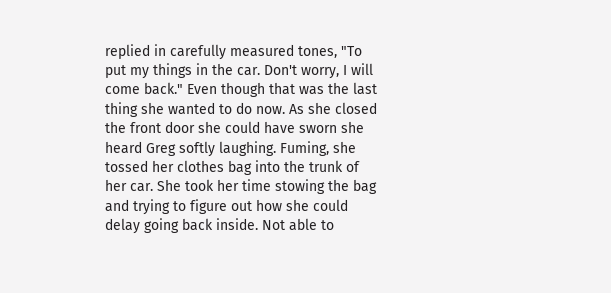replied in carefully measured tones, "To put my things in the car. Don't worry, I will come back." Even though that was the last thing she wanted to do now. As she closed the front door she could have sworn she heard Greg softly laughing. Fuming, she tossed her clothes bag into the trunk of her car. She took her time stowing the bag and trying to figure out how she could delay going back inside. Not able to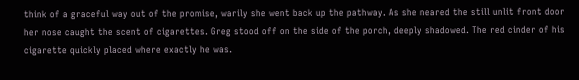think of a graceful way out of the promise, warily she went back up the pathway. As she neared the still unlit front door her nose caught the scent of cigarettes. Greg stood off on the side of the porch, deeply shadowed. The red cinder of his cigarette quickly placed where exactly he was.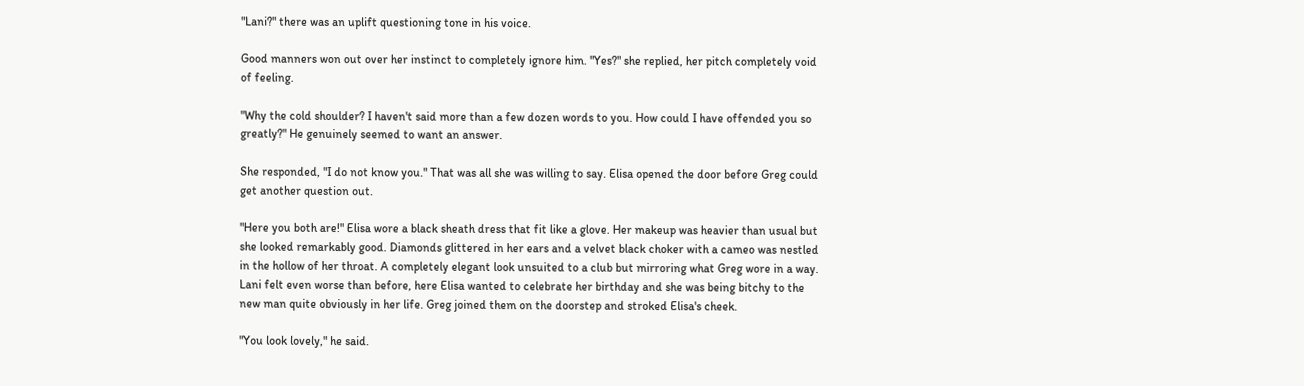"Lani?" there was an uplift questioning tone in his voice.

Good manners won out over her instinct to completely ignore him. "Yes?" she replied, her pitch completely void of feeling.

"Why the cold shoulder? I haven't said more than a few dozen words to you. How could I have offended you so greatly?" He genuinely seemed to want an answer.

She responded, "I do not know you." That was all she was willing to say. Elisa opened the door before Greg could get another question out.

"Here you both are!" Elisa wore a black sheath dress that fit like a glove. Her makeup was heavier than usual but she looked remarkably good. Diamonds glittered in her ears and a velvet black choker with a cameo was nestled in the hollow of her throat. A completely elegant look unsuited to a club but mirroring what Greg wore in a way. Lani felt even worse than before, here Elisa wanted to celebrate her birthday and she was being bitchy to the new man quite obviously in her life. Greg joined them on the doorstep and stroked Elisa's cheek.

"You look lovely," he said.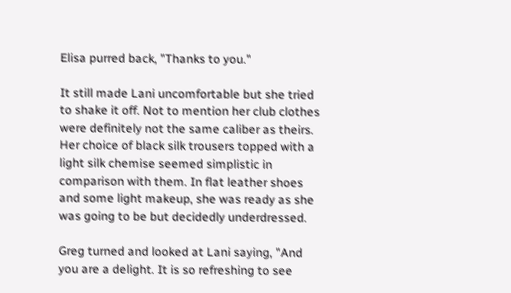Elisa purred back, "Thanks to you."

It still made Lani uncomfortable but she tried to shake it off. Not to mention her club clothes were definitely not the same caliber as theirs. Her choice of black silk trousers topped with a light silk chemise seemed simplistic in comparison with them. In flat leather shoes and some light makeup, she was ready as she was going to be but decidedly underdressed.

Greg turned and looked at Lani saying, "And you are a delight. It is so refreshing to see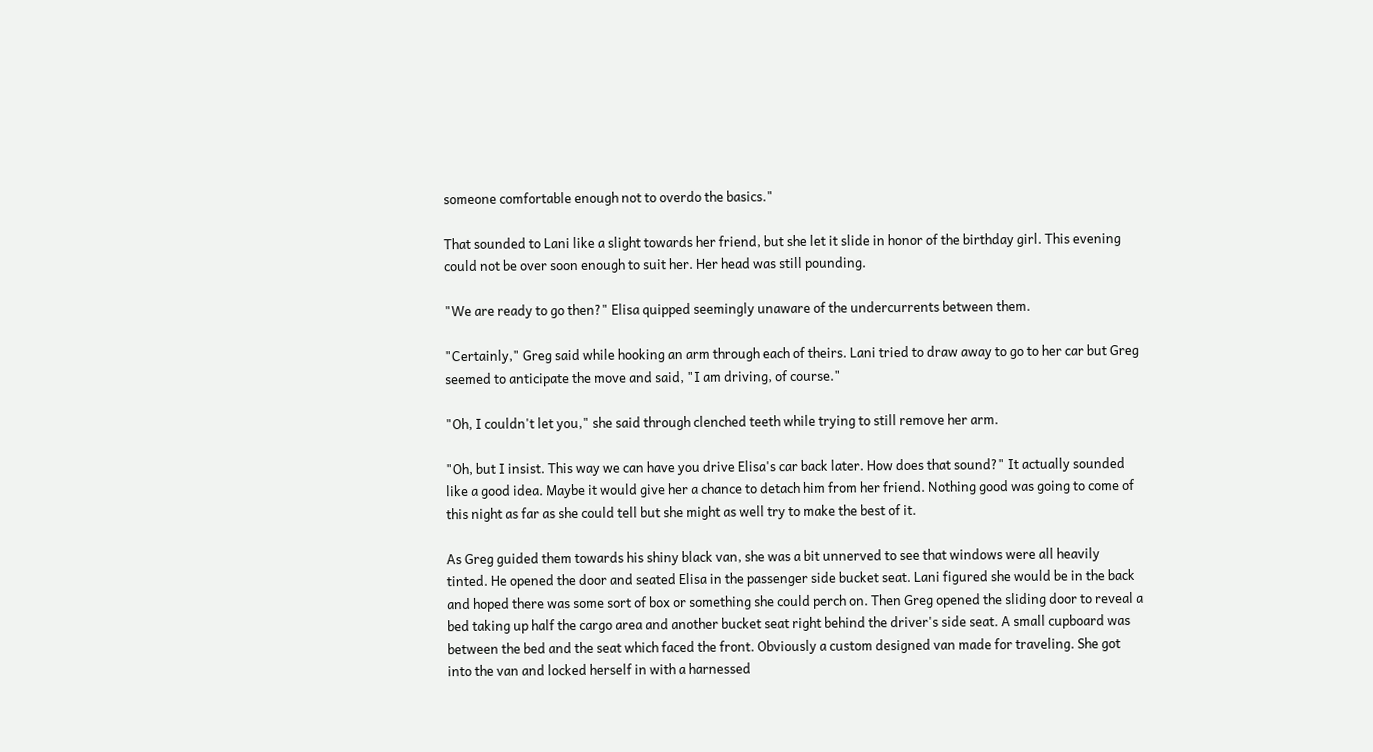someone comfortable enough not to overdo the basics."

That sounded to Lani like a slight towards her friend, but she let it slide in honor of the birthday girl. This evening could not be over soon enough to suit her. Her head was still pounding.

"We are ready to go then?" Elisa quipped seemingly unaware of the undercurrents between them.

"Certainly," Greg said while hooking an arm through each of theirs. Lani tried to draw away to go to her car but Greg seemed to anticipate the move and said, "I am driving, of course."

"Oh, I couldn't let you," she said through clenched teeth while trying to still remove her arm.

"Oh, but I insist. This way we can have you drive Elisa's car back later. How does that sound?" It actually sounded like a good idea. Maybe it would give her a chance to detach him from her friend. Nothing good was going to come of this night as far as she could tell but she might as well try to make the best of it.

As Greg guided them towards his shiny black van, she was a bit unnerved to see that windows were all heavily tinted. He opened the door and seated Elisa in the passenger side bucket seat. Lani figured she would be in the back and hoped there was some sort of box or something she could perch on. Then Greg opened the sliding door to reveal a bed taking up half the cargo area and another bucket seat right behind the driver's side seat. A small cupboard was between the bed and the seat which faced the front. Obviously a custom designed van made for traveling. She got into the van and locked herself in with a harnessed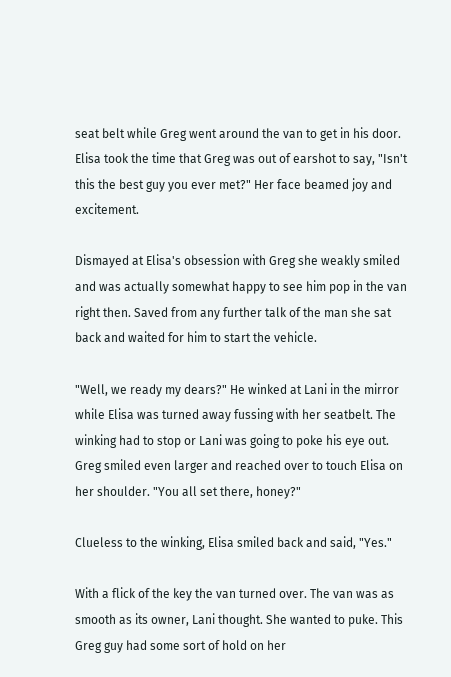seat belt while Greg went around the van to get in his door. Elisa took the time that Greg was out of earshot to say, "Isn't this the best guy you ever met?" Her face beamed joy and excitement.

Dismayed at Elisa's obsession with Greg she weakly smiled and was actually somewhat happy to see him pop in the van right then. Saved from any further talk of the man she sat back and waited for him to start the vehicle.

"Well, we ready my dears?" He winked at Lani in the mirror while Elisa was turned away fussing with her seatbelt. The winking had to stop or Lani was going to poke his eye out. Greg smiled even larger and reached over to touch Elisa on her shoulder. "You all set there, honey?"

Clueless to the winking, Elisa smiled back and said, "Yes."

With a flick of the key the van turned over. The van was as smooth as its owner, Lani thought. She wanted to puke. This Greg guy had some sort of hold on her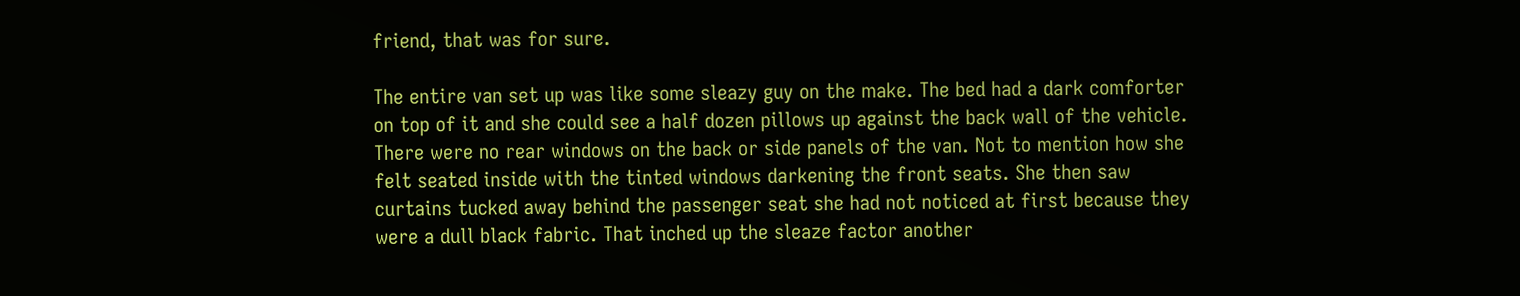friend, that was for sure.

The entire van set up was like some sleazy guy on the make. The bed had a dark comforter on top of it and she could see a half dozen pillows up against the back wall of the vehicle. There were no rear windows on the back or side panels of the van. Not to mention how she felt seated inside with the tinted windows darkening the front seats. She then saw curtains tucked away behind the passenger seat she had not noticed at first because they were a dull black fabric. That inched up the sleaze factor another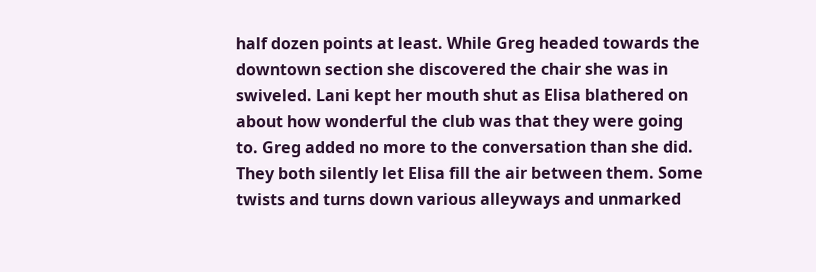half dozen points at least. While Greg headed towards the downtown section she discovered the chair she was in swiveled. Lani kept her mouth shut as Elisa blathered on about how wonderful the club was that they were going to. Greg added no more to the conversation than she did. They both silently let Elisa fill the air between them. Some twists and turns down various alleyways and unmarked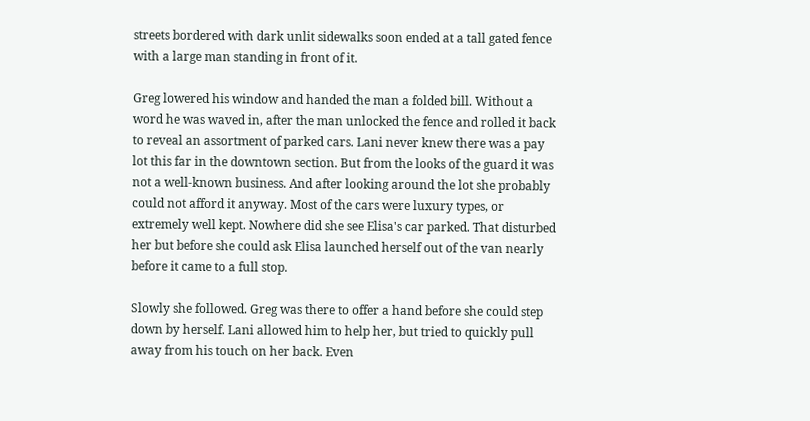streets bordered with dark unlit sidewalks soon ended at a tall gated fence with a large man standing in front of it.

Greg lowered his window and handed the man a folded bill. Without a word he was waved in, after the man unlocked the fence and rolled it back to reveal an assortment of parked cars. Lani never knew there was a pay lot this far in the downtown section. But from the looks of the guard it was not a well-known business. And after looking around the lot she probably could not afford it anyway. Most of the cars were luxury types, or extremely well kept. Nowhere did she see Elisa's car parked. That disturbed her but before she could ask Elisa launched herself out of the van nearly before it came to a full stop.

Slowly she followed. Greg was there to offer a hand before she could step down by herself. Lani allowed him to help her, but tried to quickly pull away from his touch on her back. Even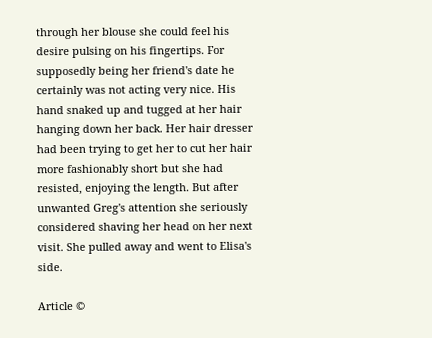through her blouse she could feel his desire pulsing on his fingertips. For supposedly being her friend's date he certainly was not acting very nice. His hand snaked up and tugged at her hair hanging down her back. Her hair dresser had been trying to get her to cut her hair more fashionably short but she had resisted, enjoying the length. But after unwanted Greg's attention she seriously considered shaving her head on her next visit. She pulled away and went to Elisa's side.

Article ©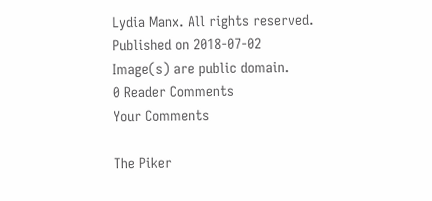Lydia Manx. All rights reserved.
Published on 2018-07-02
Image(s) are public domain.
0 Reader Comments
Your Comments

The Piker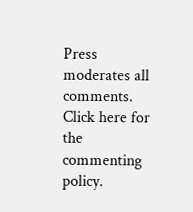Press moderates all comments.
Click here for the commenting policy.